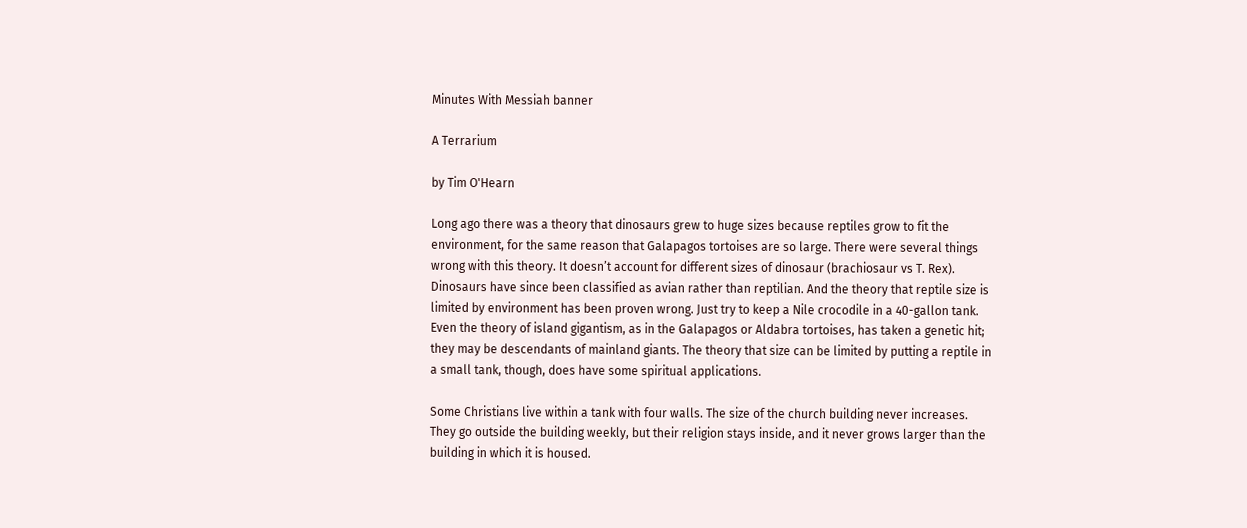Minutes With Messiah banner

A Terrarium

by Tim O'Hearn

Long ago there was a theory that dinosaurs grew to huge sizes because reptiles grow to fit the environment, for the same reason that Galapagos tortoises are so large. There were several things wrong with this theory. It doesn’t account for different sizes of dinosaur (brachiosaur vs T. Rex). Dinosaurs have since been classified as avian rather than reptilian. And the theory that reptile size is limited by environment has been proven wrong. Just try to keep a Nile crocodile in a 40-gallon tank. Even the theory of island gigantism, as in the Galapagos or Aldabra tortoises, has taken a genetic hit; they may be descendants of mainland giants. The theory that size can be limited by putting a reptile in a small tank, though, does have some spiritual applications.

Some Christians live within a tank with four walls. The size of the church building never increases. They go outside the building weekly, but their religion stays inside, and it never grows larger than the building in which it is housed.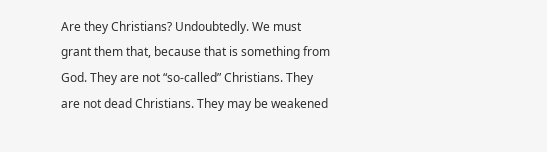Are they Christians? Undoubtedly. We must grant them that, because that is something from God. They are not “so-called” Christians. They are not dead Christians. They may be weakened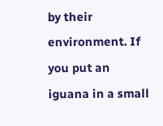by their environment. If you put an iguana in a small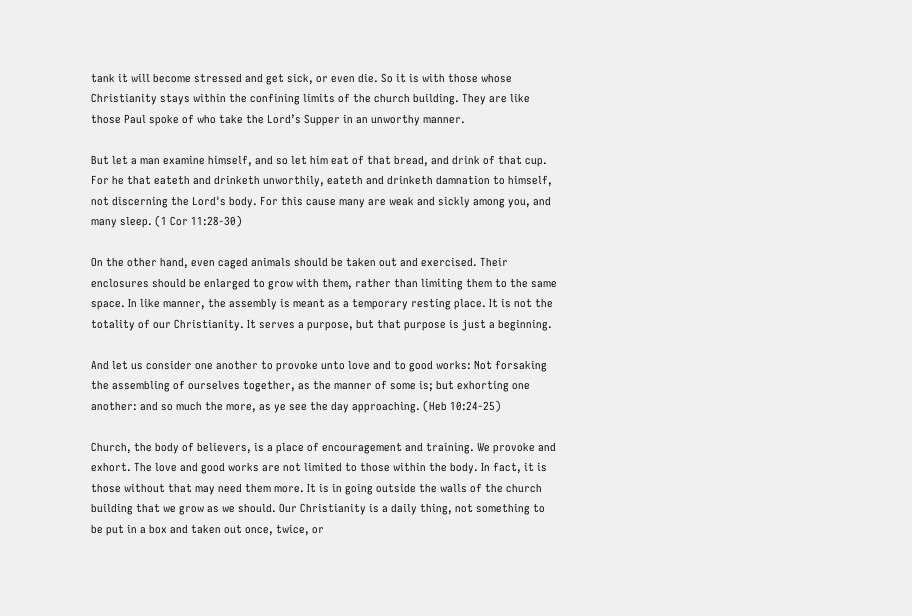tank it will become stressed and get sick, or even die. So it is with those whose Christianity stays within the confining limits of the church building. They are like those Paul spoke of who take the Lord’s Supper in an unworthy manner.

But let a man examine himself, and so let him eat of that bread, and drink of that cup. For he that eateth and drinketh unworthily, eateth and drinketh damnation to himself, not discerning the Lord's body. For this cause many are weak and sickly among you, and many sleep. (1 Cor 11:28-30)

On the other hand, even caged animals should be taken out and exercised. Their enclosures should be enlarged to grow with them, rather than limiting them to the same space. In like manner, the assembly is meant as a temporary resting place. It is not the totality of our Christianity. It serves a purpose, but that purpose is just a beginning.

And let us consider one another to provoke unto love and to good works: Not forsaking the assembling of ourselves together, as the manner of some is; but exhorting one another: and so much the more, as ye see the day approaching. (Heb 10:24-25)

Church, the body of believers, is a place of encouragement and training. We provoke and exhort. The love and good works are not limited to those within the body. In fact, it is those without that may need them more. It is in going outside the walls of the church building that we grow as we should. Our Christianity is a daily thing, not something to be put in a box and taken out once, twice, or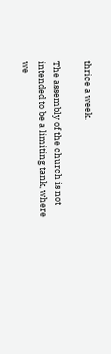thrice a week.

The assembly of the church is not intended to be a limiting tank, where we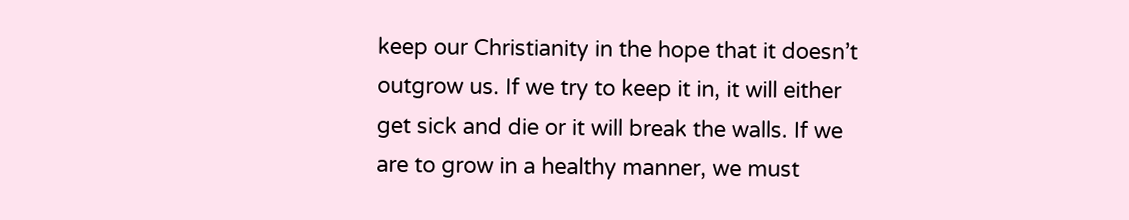keep our Christianity in the hope that it doesn’t outgrow us. If we try to keep it in, it will either get sick and die or it will break the walls. If we are to grow in a healthy manner, we must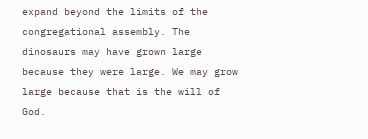expand beyond the limits of the congregational assembly. The dinosaurs may have grown large because they were large. We may grow large because that is the will of God.